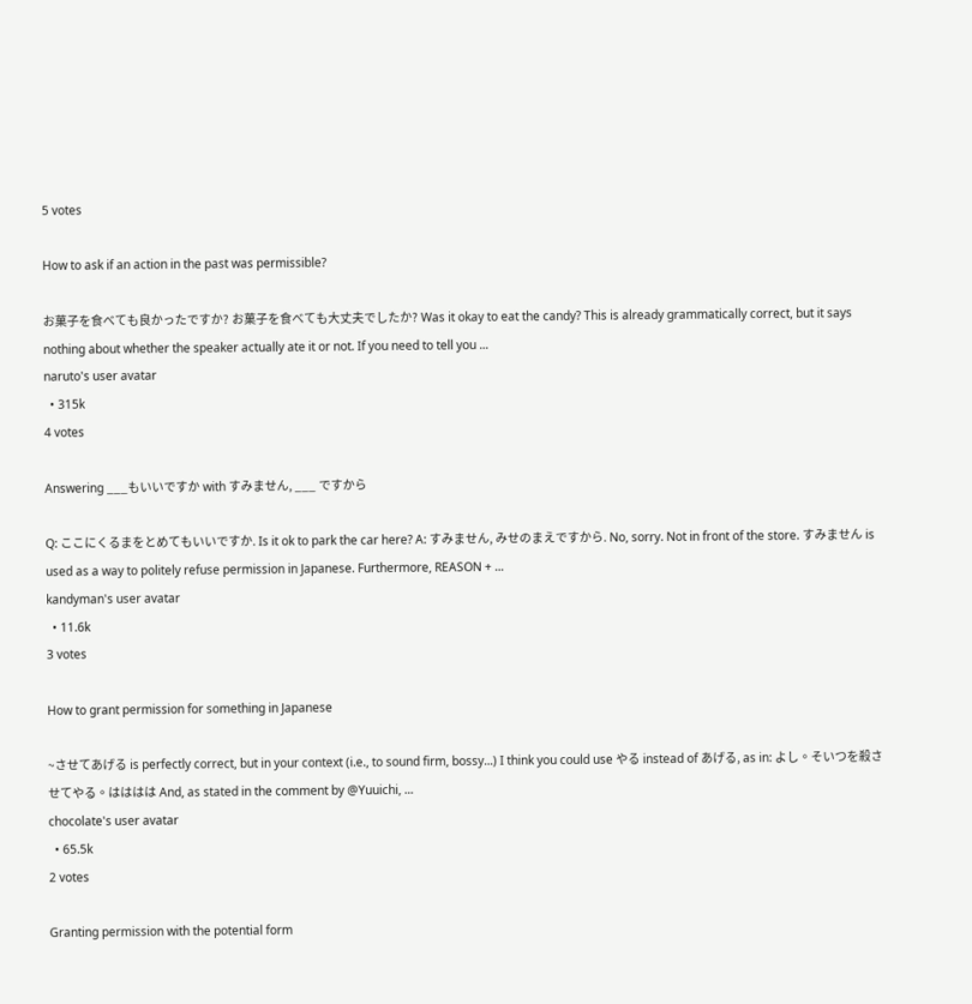5 votes

How to ask if an action in the past was permissible?

お菓子を食べても良かったですか? お菓子を食べても大丈夫でしたか? Was it okay to eat the candy? This is already grammatically correct, but it says nothing about whether the speaker actually ate it or not. If you need to tell you ...
naruto's user avatar
  • 315k
4 votes

Answering ___もいいですか with すみません, ___ ですから

Q: ここにくるまをとめてもいいですか. Is it ok to park the car here? A: すみません, みせのまえですから. No, sorry. Not in front of the store. すみません is used as a way to politely refuse permission in Japanese. Furthermore, REASON + ...
kandyman's user avatar
  • 11.6k
3 votes

How to grant permission for something in Japanese

~させてあげる is perfectly correct, but in your context (i.e., to sound firm, bossy...) I think you could use やる instead of あげる, as in: よし。そいつを殺させてやる。はははは And, as stated in the comment by @Yuuichi, ...
chocolate's user avatar
  • 65.5k
2 votes

Granting permission with the potential form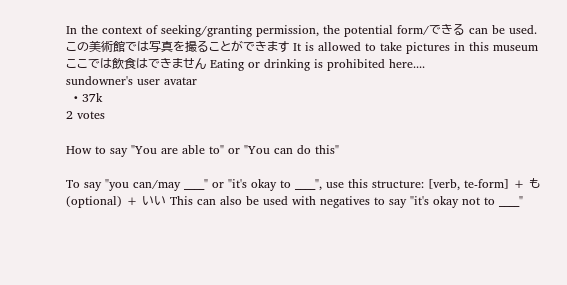In the context of seeking/granting permission, the potential form/できる can be used. この美術館では写真を撮ることができます It is allowed to take pictures in this museum ここでは飲食はできません Eating or drinking is prohibited here....
sundowner's user avatar
  • 37k
2 votes

How to say "You are able to" or "You can do this"

To say "you can/may ____" or "it's okay to ____", use this structure: [verb, te-form] + も (optional) + いい This can also be used with negatives to say "it's okay not to ____"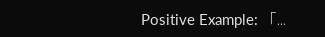Positive Example: 「...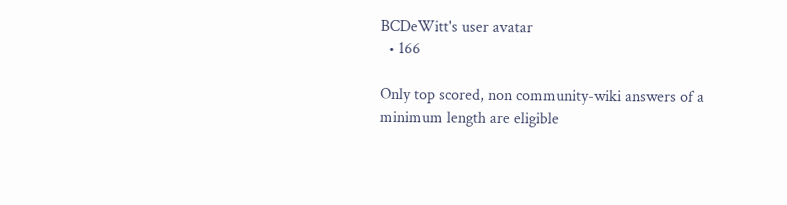BCDeWitt's user avatar
  • 166

Only top scored, non community-wiki answers of a minimum length are eligible